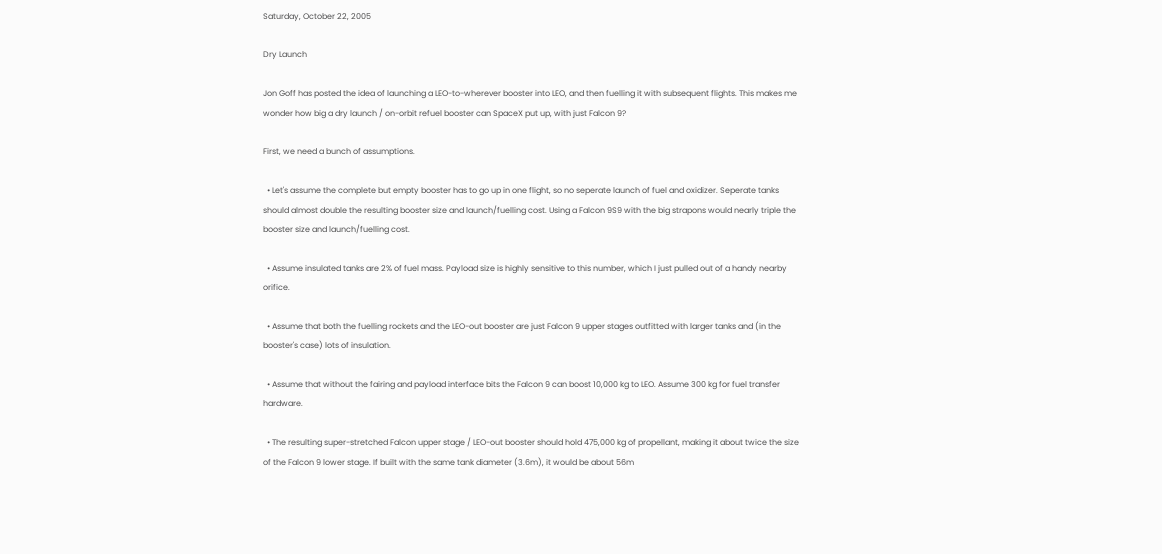Saturday, October 22, 2005

Dry Launch

Jon Goff has posted the idea of launching a LEO-to-wherever booster into LEO, and then fuelling it with subsequent flights. This makes me wonder how big a dry launch / on-orbit refuel booster can SpaceX put up, with just Falcon 9?

First, we need a bunch of assumptions.

  • Let's assume the complete but empty booster has to go up in one flight, so no seperate launch of fuel and oxidizer. Seperate tanks should almost double the resulting booster size and launch/fuelling cost. Using a Falcon 9S9 with the big strapons would nearly triple the booster size and launch/fuelling cost.

  • Assume insulated tanks are 2% of fuel mass. Payload size is highly sensitive to this number, which I just pulled out of a handy nearby orifice.

  • Assume that both the fuelling rockets and the LEO-out booster are just Falcon 9 upper stages outfitted with larger tanks and (in the booster's case) lots of insulation.

  • Assume that without the fairing and payload interface bits the Falcon 9 can boost 10,000 kg to LEO. Assume 300 kg for fuel transfer hardware.

  • The resulting super-stretched Falcon upper stage / LEO-out booster should hold 475,000 kg of propellant, making it about twice the size of the Falcon 9 lower stage. If built with the same tank diameter (3.6m), it would be about 56m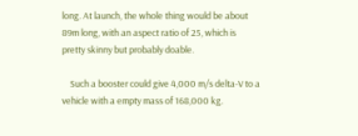long. At launch, the whole thing would be about 89m long, with an aspect ratio of 25, which is pretty skinny but probably doable.

    Such a booster could give 4,000 m/s delta-V to a vehicle with a empty mass of 168,000 kg.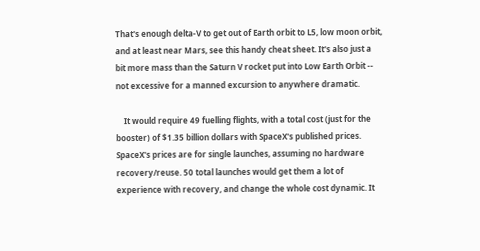That's enough delta-V to get out of Earth orbit to L5, low moon orbit, and at least near Mars, see this handy cheat sheet. It's also just a bit more mass than the Saturn V rocket put into Low Earth Orbit -- not excessive for a manned excursion to anywhere dramatic.

    It would require 49 fuelling flights, with a total cost (just for the booster) of $1.35 billion dollars with SpaceX's published prices. SpaceX's prices are for single launches, assuming no hardware recovery/reuse. 50 total launches would get them a lot of experience with recovery, and change the whole cost dynamic. It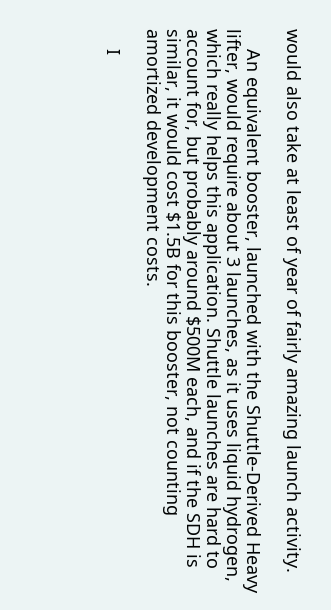would also take at least of year of fairly amazing launch activity.

    An equivalent booster, launched with the Shuttle-Derived Heavy lifter, would require about 3 launches, as it uses liquid hydrogen, which really helps this application. Shuttle launches are hard to account for, but probably around $500M each, and if the SDH is similar, it would cost $1.5B for this booster, not counting amortized development costs.

    I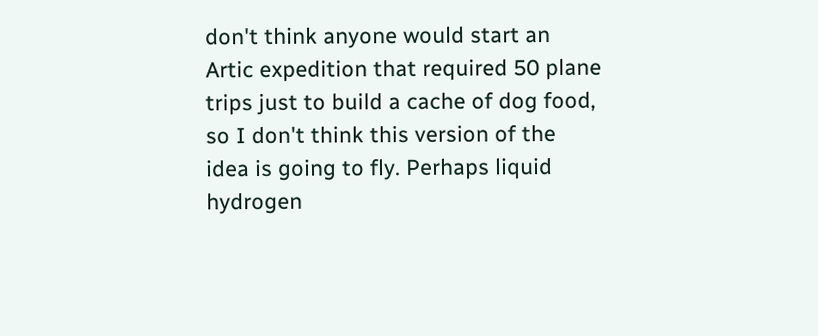don't think anyone would start an Artic expedition that required 50 plane trips just to build a cache of dog food, so I don't think this version of the idea is going to fly. Perhaps liquid hydrogen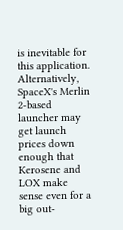is inevitable for this application. Alternatively, SpaceX's Merlin 2-based launcher may get launch prices down enough that Kerosene and LOX make sense even for a big out-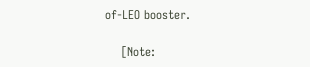of-LEO booster.

    [Note: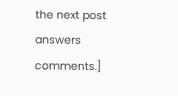the next post answers comments.]